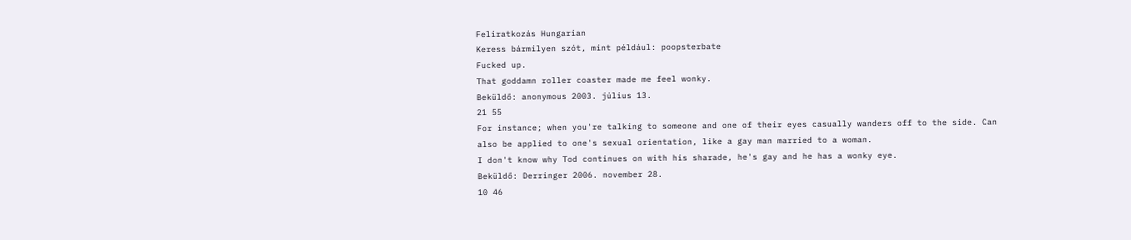Feliratkozás Hungarian
Keress bármilyen szót, mint például: poopsterbate
Fucked up.
That goddamn roller coaster made me feel wonky.
Beküldő: anonymous 2003. július 13.
21 55
For instance; when you're talking to someone and one of their eyes casually wanders off to the side. Can also be applied to one's sexual orientation, like a gay man married to a woman.
I don't know why Tod continues on with his sharade, he's gay and he has a wonky eye.
Beküldő: Derringer 2006. november 28.
10 46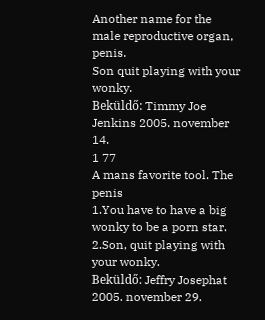Another name for the male reproductive organ, penis.
Son quit playing with your wonky.
Beküldő: Timmy Joe Jenkins 2005. november 14.
1 77
A mans favorite tool. The penis
1.You have to have a big wonky to be a porn star.
2.Son, quit playing with your wonky.
Beküldő: Jeffry Josephat 2005. november 29.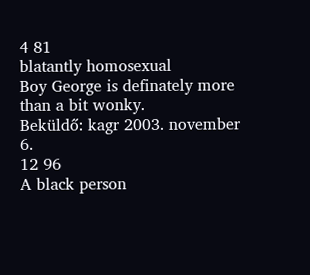4 81
blatantly homosexual
Boy George is definately more than a bit wonky.
Beküldő: kagr 2003. november 6.
12 96
A black person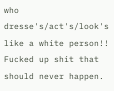who dresse's/act's/look's like a white person!! Fucked up shit that should never happen.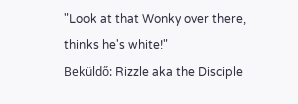"Look at that Wonky over there, thinks he's white!"
Beküldő: Rizzle aka the Disciple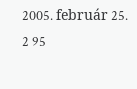2005. február 25.
2 95